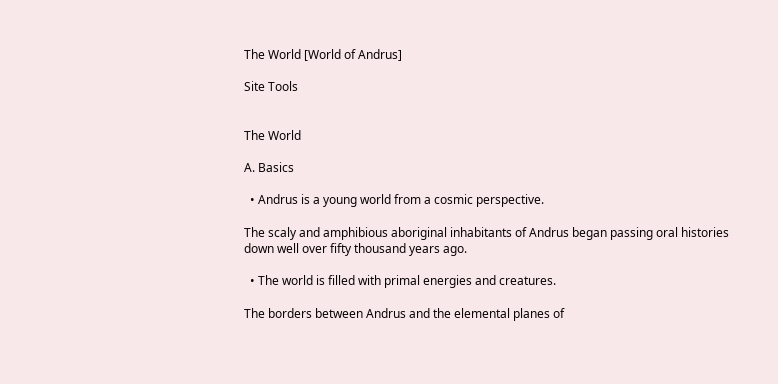The World [World of Andrus]

Site Tools


The World

A. Basics

  • Andrus is a young world from a cosmic perspective.

The scaly and amphibious aboriginal inhabitants of Andrus began passing oral histories down well over fifty thousand years ago.

  • The world is filled with primal energies and creatures.

The borders between Andrus and the elemental planes of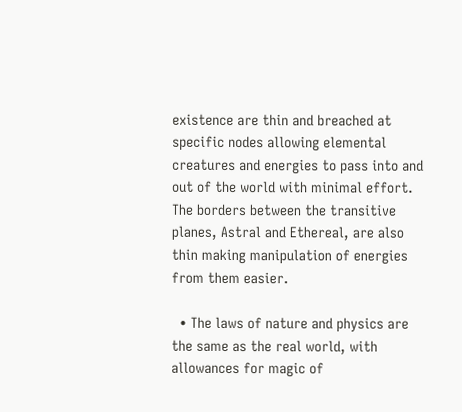existence are thin and breached at specific nodes allowing elemental creatures and energies to pass into and out of the world with minimal effort. The borders between the transitive planes, Astral and Ethereal, are also thin making manipulation of energies from them easier.

  • The laws of nature and physics are the same as the real world, with allowances for magic of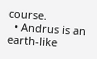course.
  • Andrus is an earth-like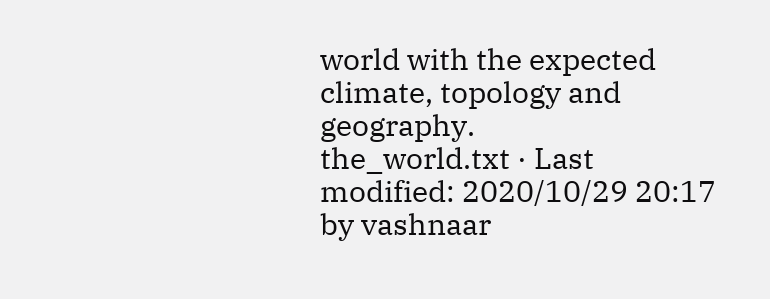world with the expected climate, topology and geography.
the_world.txt · Last modified: 2020/10/29 20:17 by vashnaar